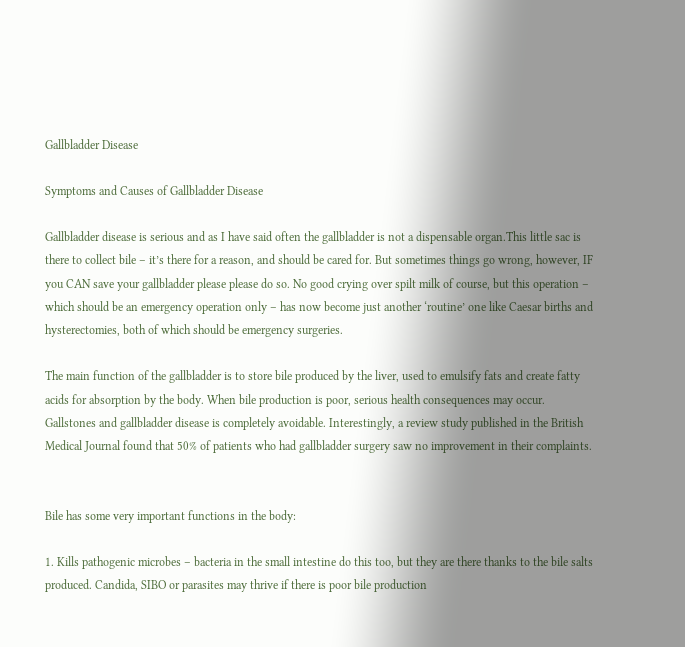Gallbladder Disease

Symptoms and Causes of Gallbladder Disease

Gallbladder disease is serious and as I have said often the gallbladder is not a dispensable organ.This little sac is there to collect bile – it’s there for a reason, and should be cared for. But sometimes things go wrong, however, IF you CAN save your gallbladder please please do so. No good crying over spilt milk of course, but this operation – which should be an emergency operation only – has now become just another ‘routine’ one like Caesar births and hysterectomies, both of which should be emergency surgeries.

The main function of the gallbladder is to store bile produced by the liver, used to emulsify fats and create fatty acids for absorption by the body. When bile production is poor, serious health consequences may occur. Gallstones and gallbladder disease is completely avoidable. Interestingly, a review study published in the British Medical Journal found that 50% of patients who had gallbladder surgery saw no improvement in their complaints.


Bile has some very important functions in the body:

1. Kills pathogenic microbes – bacteria in the small intestine do this too, but they are there thanks to the bile salts produced. Candida, SIBO or parasites may thrive if there is poor bile production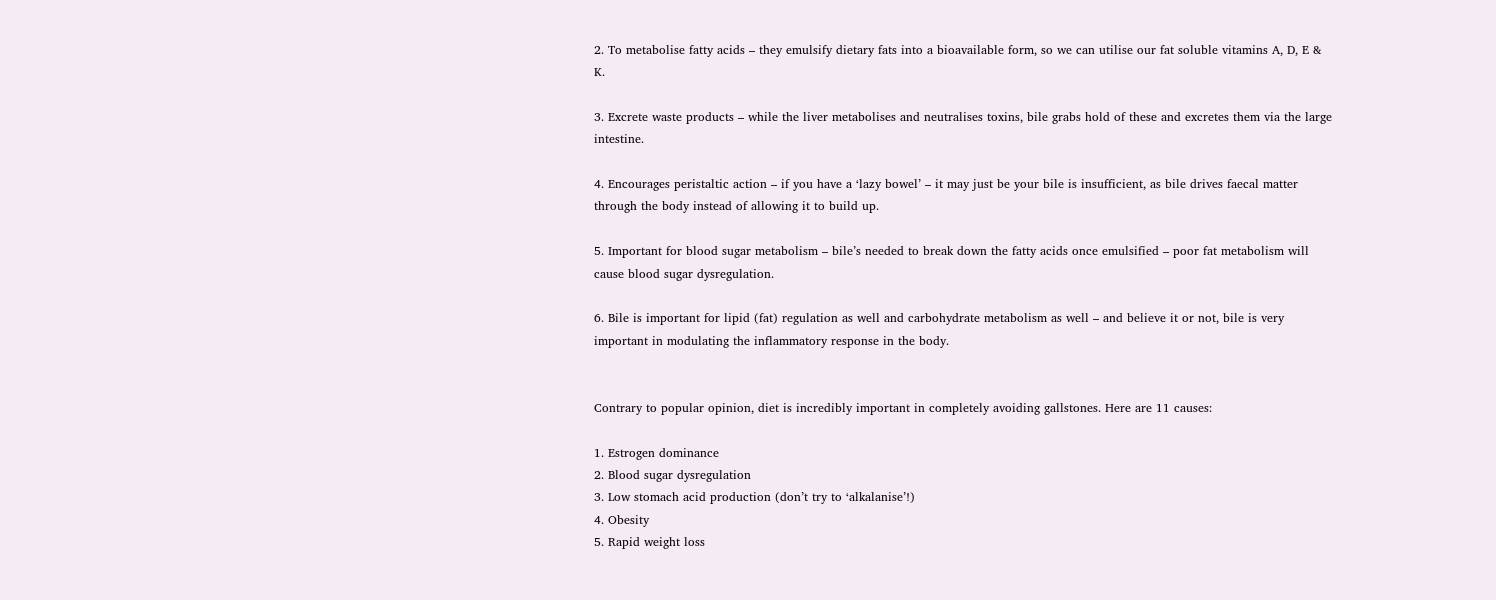2. To metabolise fatty acids – they emulsify dietary fats into a bioavailable form, so we can utilise our fat soluble vitamins A, D, E & K.

3. Excrete waste products – while the liver metabolises and neutralises toxins, bile grabs hold of these and excretes them via the large intestine.

4. Encourages peristaltic action – if you have a ‘lazy bowel’ – it may just be your bile is insufficient, as bile drives faecal matter through the body instead of allowing it to build up.

5. Important for blood sugar metabolism – bile’s needed to break down the fatty acids once emulsified – poor fat metabolism will cause blood sugar dysregulation.

6. Bile is important for lipid (fat) regulation as well and carbohydrate metabolism as well – and believe it or not, bile is very important in modulating the inflammatory response in the body.


Contrary to popular opinion, diet is incredibly important in completely avoiding gallstones. Here are 11 causes:

1. Estrogen dominance
2. Blood sugar dysregulation
3. Low stomach acid production (don’t try to ‘alkalanise’!)
4. Obesity
5. Rapid weight loss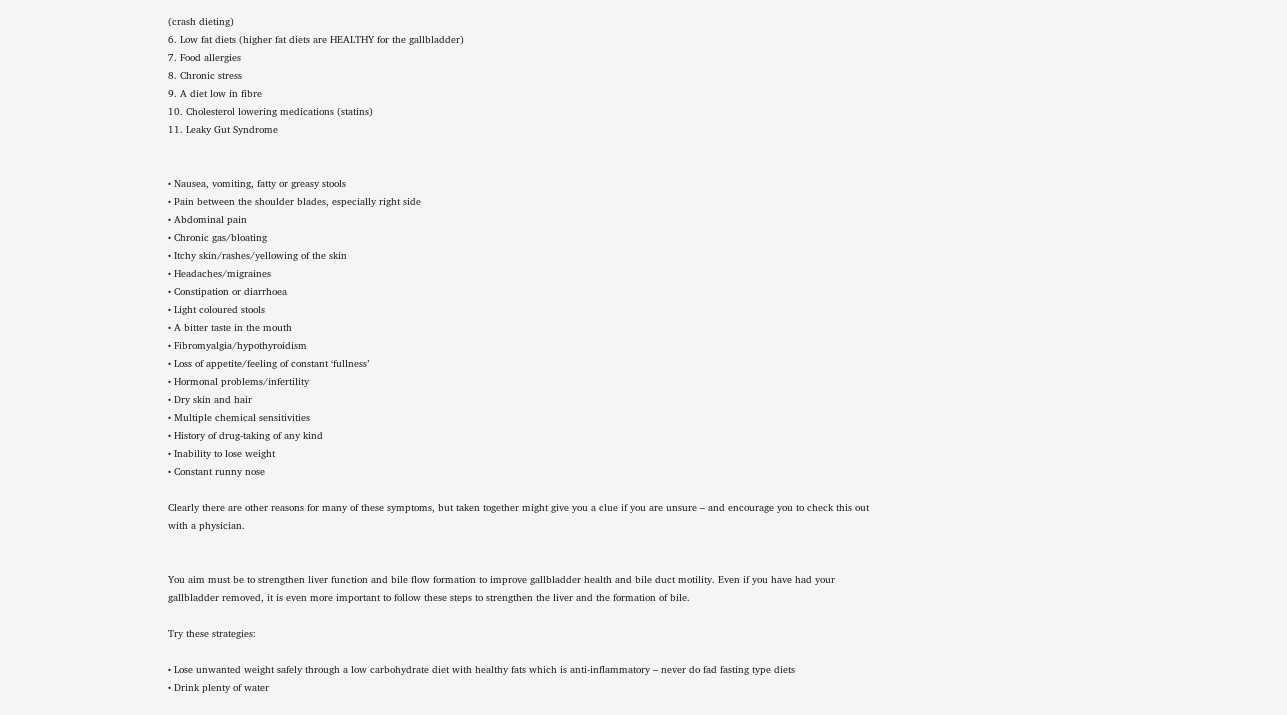(crash dieting)
6. Low fat diets (higher fat diets are HEALTHY for the gallbladder)
7. Food allergies
8. Chronic stress
9. A diet low in fibre
10. Cholesterol lowering medications (statins)
11. Leaky Gut Syndrome


• Nausea, vomiting, fatty or greasy stools
• Pain between the shoulder blades, especially right side
• Abdominal pain
• Chronic gas/bloating
• Itchy skin/rashes/yellowing of the skin
• Headaches/migraines
• Constipation or diarrhoea
• Light coloured stools
• A bitter taste in the mouth
• Fibromyalgia/hypothyroidism
• Loss of appetite/feeling of constant ‘fullness’
• Hormonal problems/infertility
• Dry skin and hair
• Multiple chemical sensitivities
• History of drug-taking of any kind
• Inability to lose weight
• Constant runny nose

Clearly there are other reasons for many of these symptoms, but taken together might give you a clue if you are unsure – and encourage you to check this out with a physician.


You aim must be to strengthen liver function and bile flow formation to improve gallbladder health and bile duct motility. Even if you have had your gallbladder removed, it is even more important to follow these steps to strengthen the liver and the formation of bile.

Try these strategies:

• Lose unwanted weight safely through a low carbohydrate diet with healthy fats which is anti-inflammatory – never do fad fasting type diets
• Drink plenty of water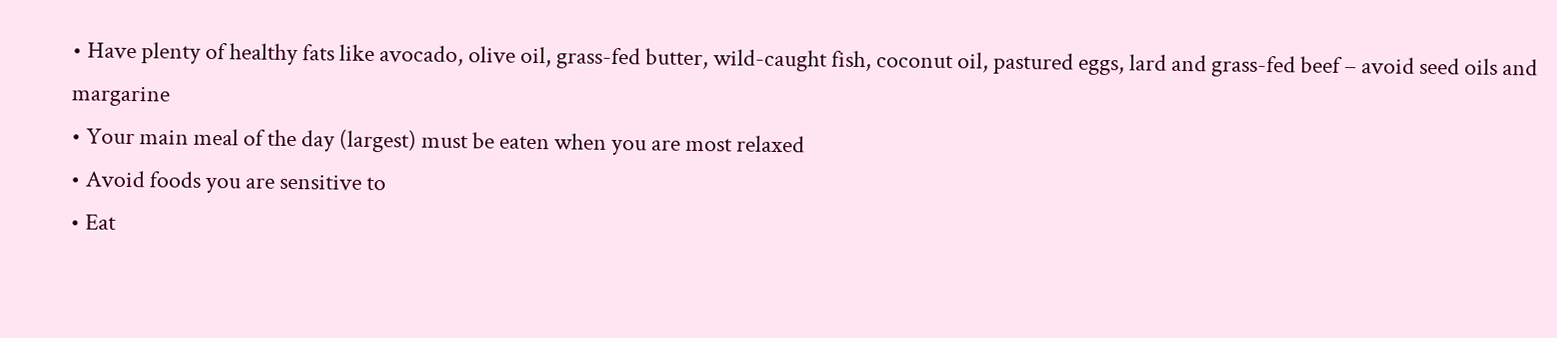• Have plenty of healthy fats like avocado, olive oil, grass-fed butter, wild-caught fish, coconut oil, pastured eggs, lard and grass-fed beef – avoid seed oils and margarine
• Your main meal of the day (largest) must be eaten when you are most relaxed
• Avoid foods you are sensitive to
• Eat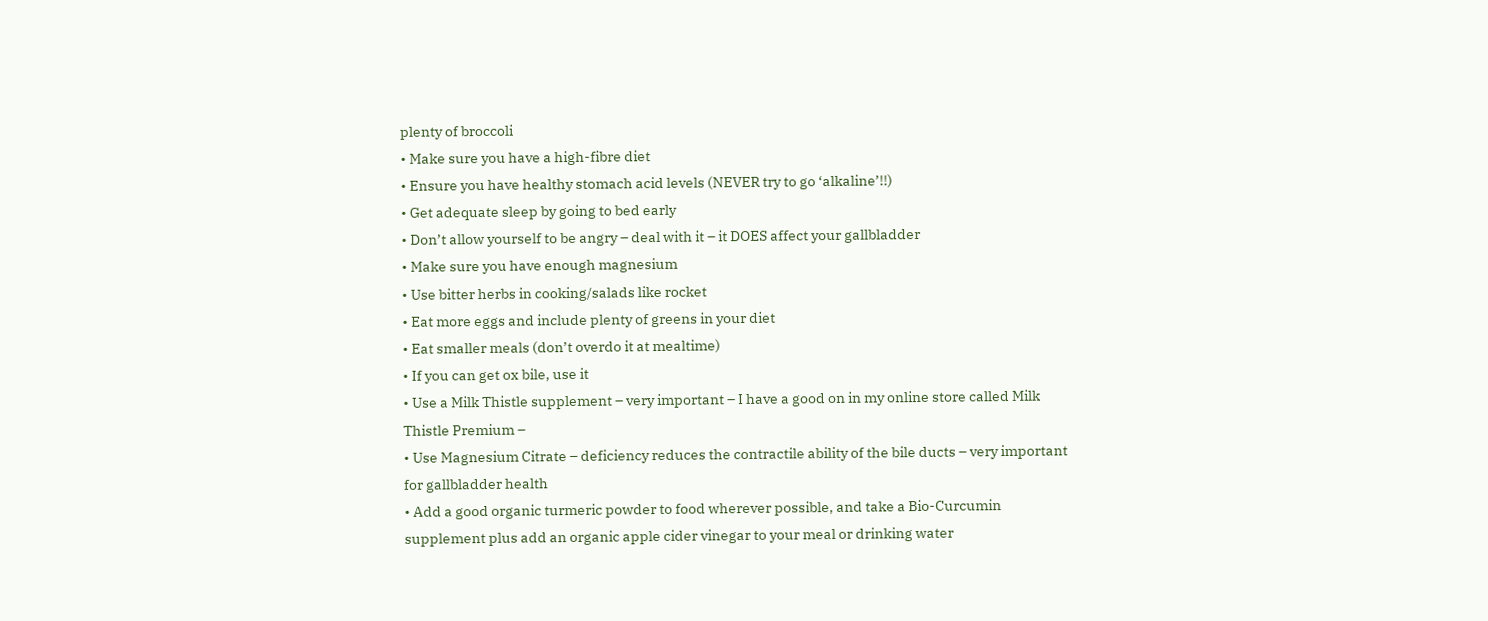plenty of broccoli
• Make sure you have a high-fibre diet
• Ensure you have healthy stomach acid levels (NEVER try to go ‘alkaline’!!)
• Get adequate sleep by going to bed early
• Don’t allow yourself to be angry – deal with it – it DOES affect your gallbladder
• Make sure you have enough magnesium
• Use bitter herbs in cooking/salads like rocket
• Eat more eggs and include plenty of greens in your diet
• Eat smaller meals (don’t overdo it at mealtime)
• If you can get ox bile, use it
• Use a Milk Thistle supplement – very important – I have a good on in my online store called Milk Thistle Premium –
• Use Magnesium Citrate – deficiency reduces the contractile ability of the bile ducts – very important for gallbladder health
• Add a good organic turmeric powder to food wherever possible, and take a Bio-Curcumin supplement plus add an organic apple cider vinegar to your meal or drinking water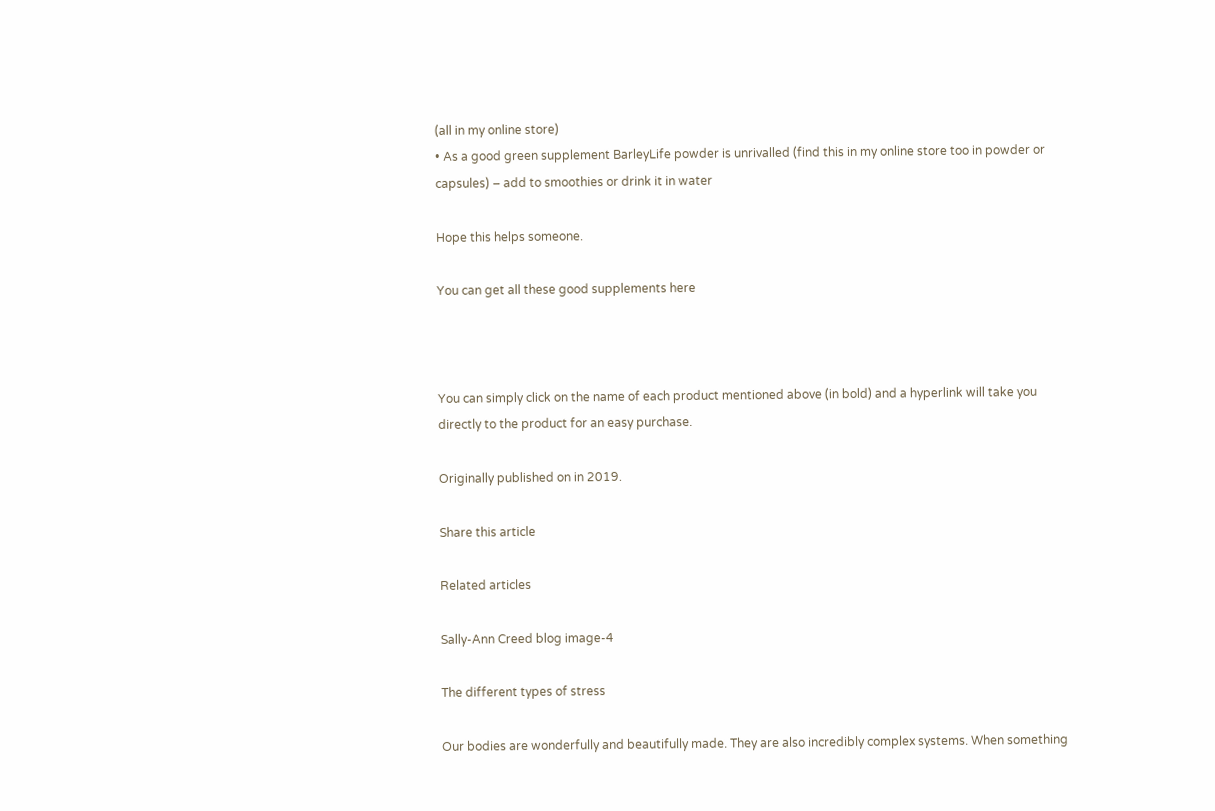(all in my online store)
• As a good green supplement BarleyLife powder is unrivalled (find this in my online store too in powder or capsules) – add to smoothies or drink it in water

Hope this helps someone.

You can get all these good supplements here



You can simply click on the name of each product mentioned above (in bold) and a hyperlink will take you directly to the product for an easy purchase.

Originally published on in 2019.

Share this article

Related articles

Sally-Ann Creed blog image-4

The different types of stress

Our bodies are wonderfully and beautifully made. They are also incredibly complex systems. When something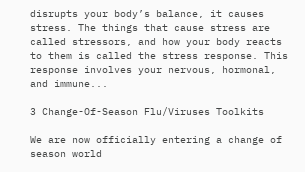disrupts your body’s balance, it causes stress. The things that cause stress are called stressors, and how your body reacts to them is called the stress response. This response involves your nervous, hormonal, and immune...

3 Change-Of-Season Flu/Viruses Toolkits

We are now officially entering a change of season world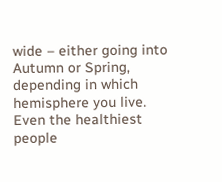wide – either going into Autumn or Spring, depending in which hemisphere you live. Even the healthiest people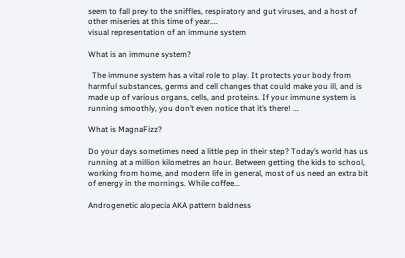seem to fall prey to the sniffles, respiratory and gut viruses, and a host of other miseries at this time of year....
visual representation of an immune system

What is an immune system?

  The immune system has a vital role to play. It protects your body from harmful substances, germs and cell changes that could make you ill, and is made up of various organs, cells, and proteins. If your immune system is running smoothly, you don’t even notice that it’s there! ...

What is MagnaFizz?

Do your days sometimes need a little pep in their step? Today’s world has us running at a million kilometres an hour. Between getting the kids to school, working from home, and modern life in general, most of us need an extra bit of energy in the mornings. While coffee...

Androgenetic alopecia AKA pattern baldness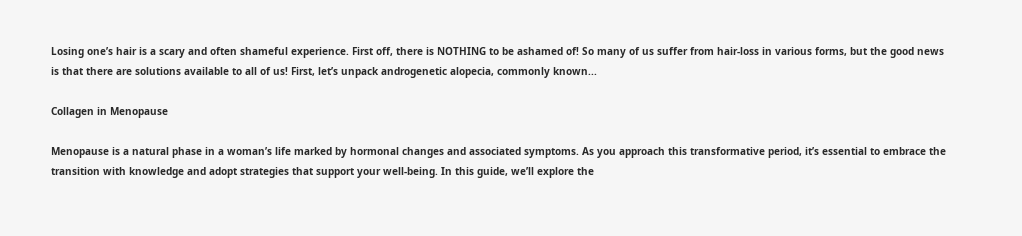Losing one’s hair is a scary and often shameful experience. First off, there is NOTHING to be ashamed of! So many of us suffer from hair-loss in various forms, but the good news is that there are solutions available to all of us! First, let’s unpack androgenetic alopecia, commonly known...

Collagen in Menopause

Menopause is a natural phase in a woman’s life marked by hormonal changes and associated symptoms. As you approach this transformative period, it’s essential to embrace the transition with knowledge and adopt strategies that support your well-being. In this guide, we’ll explore the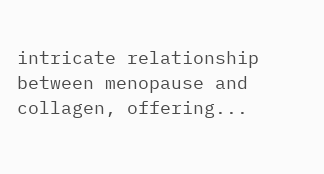intricate relationship between menopause and collagen, offering...